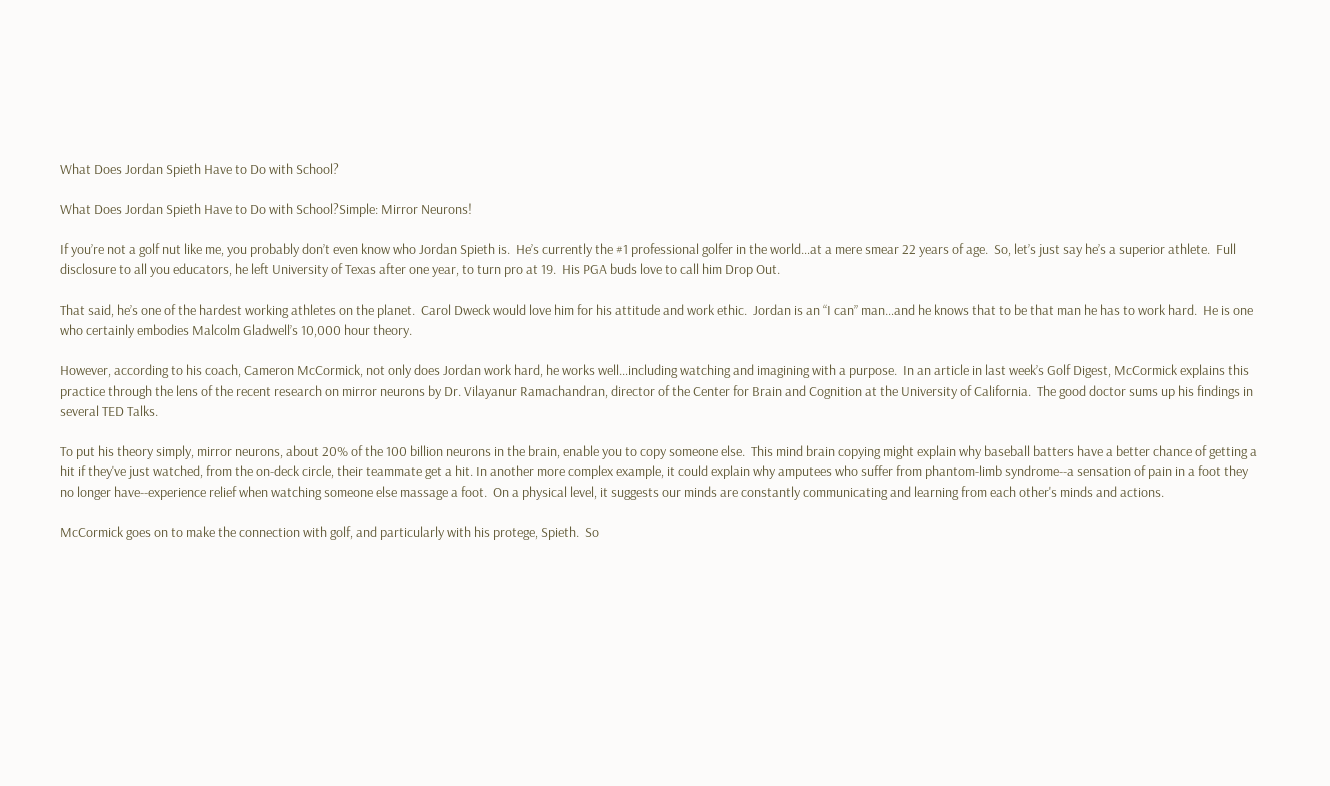What Does Jordan Spieth Have to Do with School?

What Does Jordan Spieth Have to Do with School?Simple: Mirror Neurons!

If you’re not a golf nut like me, you probably don’t even know who Jordan Spieth is.  He’s currently the #1 professional golfer in the world…at a mere smear 22 years of age.  So, let’s just say he’s a superior athlete.  Full disclosure to all you educators, he left University of Texas after one year, to turn pro at 19.  His PGA buds love to call him Drop Out.

That said, he’s one of the hardest working athletes on the planet.  Carol Dweck would love him for his attitude and work ethic.  Jordan is an “I can” man…and he knows that to be that man he has to work hard.  He is one who certainly embodies Malcolm Gladwell’s 10,000 hour theory.

However, according to his coach, Cameron McCormick, not only does Jordan work hard, he works well…including watching and imagining with a purpose.  In an article in last week’s Golf Digest, McCormick explains this practice through the lens of the recent research on mirror neurons by Dr. Vilayanur Ramachandran, director of the Center for Brain and Cognition at the University of California.  The good doctor sums up his findings in several TED Talks.

To put his theory simply, mirror neurons, about 20% of the 100 billion neurons in the brain, enable you to copy someone else.  This mind brain copying might explain why baseball batters have a better chance of getting a hit if they've just watched, from the on-deck circle, their teammate get a hit. In another more complex example, it could explain why amputees who suffer from phantom-limb syndrome--a sensation of pain in a foot they no longer have--experience relief when watching someone else massage a foot.  On a physical level, it suggests our minds are constantly communicating and learning from each other's minds and actions.

McCormick goes on to make the connection with golf, and particularly with his protege, Spieth.  So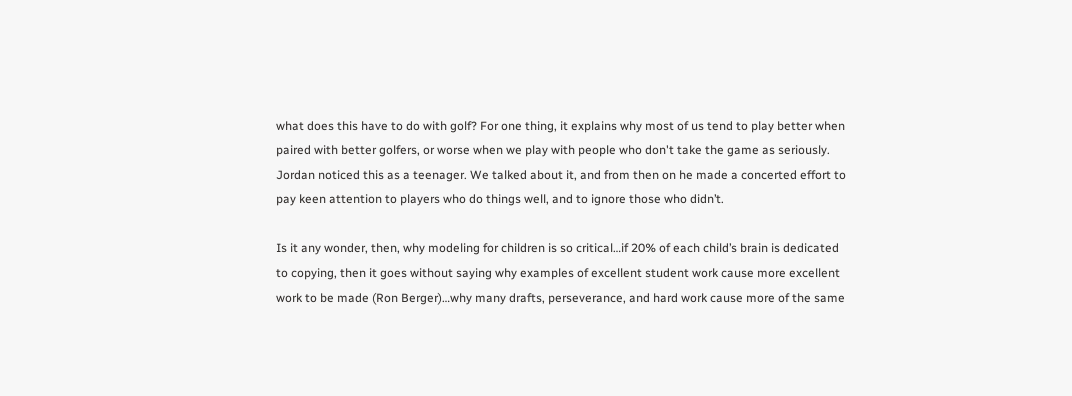what does this have to do with golf? For one thing, it explains why most of us tend to play better when paired with better golfers, or worse when we play with people who don't take the game as seriously. Jordan noticed this as a teenager. We talked about it, and from then on he made a concerted effort to pay keen attention to players who do things well, and to ignore those who didn’t.

Is it any wonder, then, why modeling for children is so critical…if 20% of each child’s brain is dedicated to copying, then it goes without saying why examples of excellent student work cause more excellent work to be made (Ron Berger)…why many drafts, perseverance, and hard work cause more of the same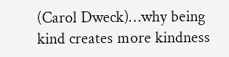(Carol Dweck)…why being kind creates more kindness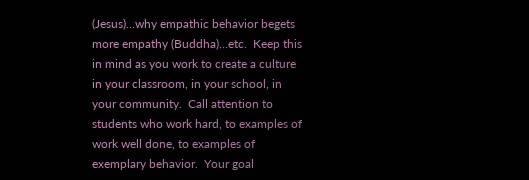(Jesus)…why empathic behavior begets more empathy (Buddha)…etc.  Keep this in mind as you work to create a culture in your classroom, in your school, in your community.  Call attention to students who work hard, to examples of work well done, to examples of exemplary behavior.  Your goal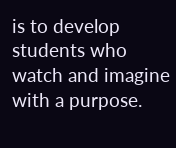is to develop students who watch and imagine with a purpose.